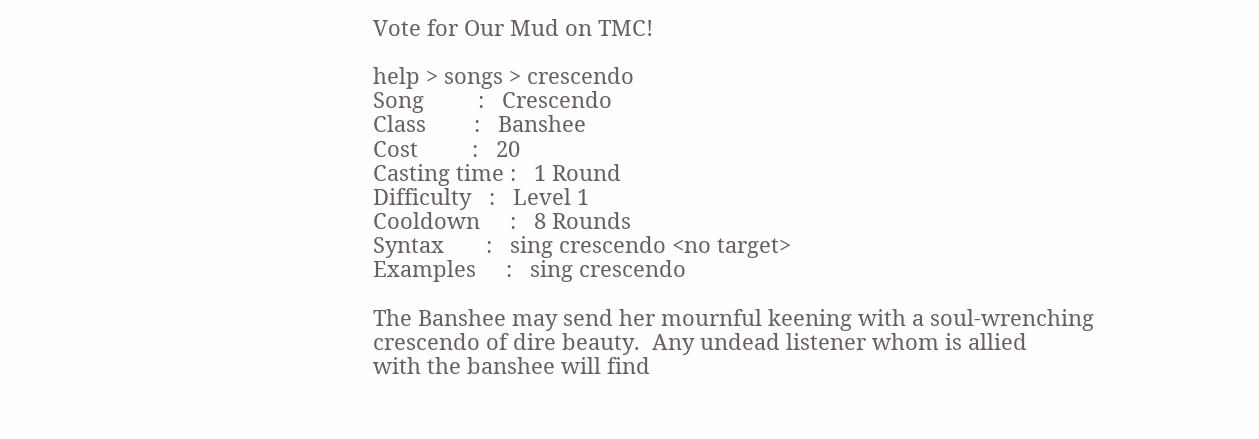Vote for Our Mud on TMC!

help > songs > crescendo
Song         :   Crescendo
Class        :   Banshee
Cost         :   20
Casting time :   1 Round
Difficulty   :   Level 1
Cooldown     :   8 Rounds
Syntax       :   sing crescendo <no target>
Examples     :   sing crescendo

The Banshee may send her mournful keening with a soul-wrenching
crescendo of dire beauty.  Any undead listener whom is allied
with the banshee will find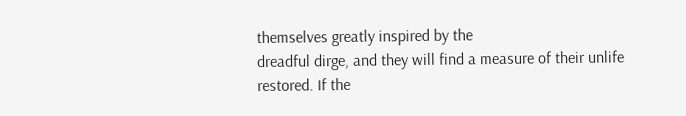themselves greatly inspired by the
dreadful dirge, and they will find a measure of their unlife
restored. If the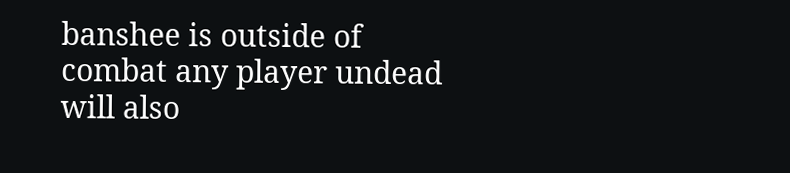banshee is outside of combat any player undead
will also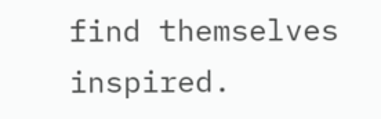find themselves inspired.